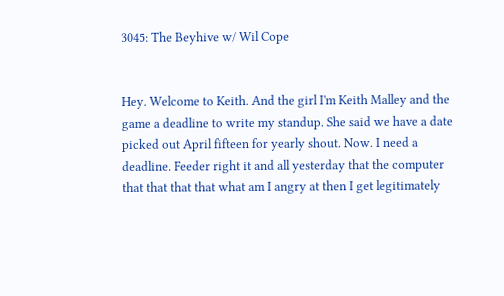3045: The Beyhive w/ Wil Cope


Hey. Welcome to Keith. And the girl I'm Keith Malley and the game a deadline to write my standup. She said we have a date picked out April fifteen for yearly shout. Now. I need a deadline. Feeder right it and all yesterday that the computer that that that that what am I angry at then I get legitimately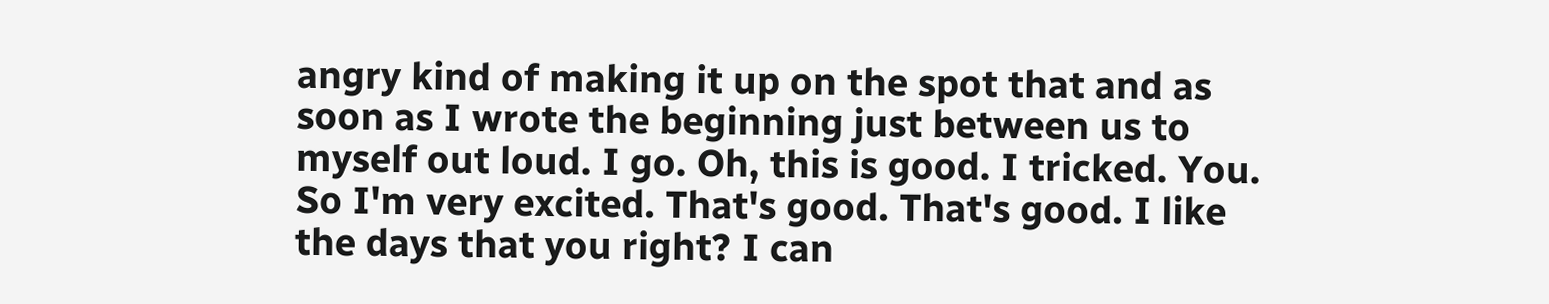angry kind of making it up on the spot that and as soon as I wrote the beginning just between us to myself out loud. I go. Oh, this is good. I tricked. You. So I'm very excited. That's good. That's good. I like the days that you right? I can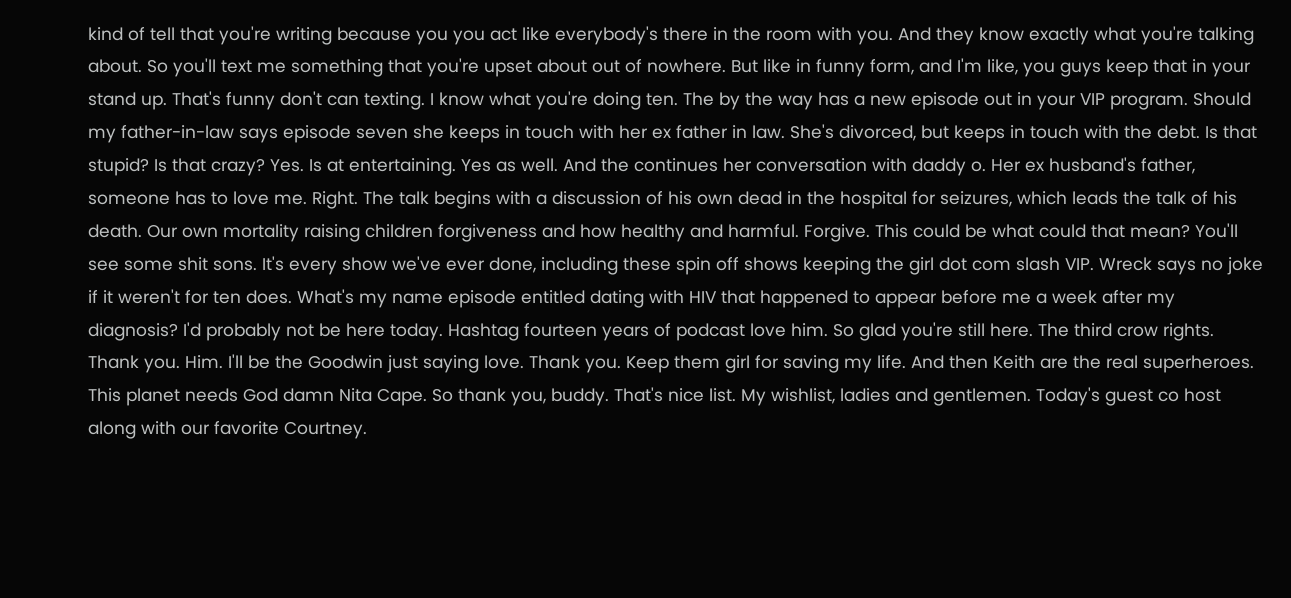kind of tell that you're writing because you you act like everybody's there in the room with you. And they know exactly what you're talking about. So you'll text me something that you're upset about out of nowhere. But like in funny form, and I'm like, you guys keep that in your stand up. That's funny don't can texting. I know what you're doing ten. The by the way has a new episode out in your VIP program. Should my father-in-law says episode seven she keeps in touch with her ex father in law. She's divorced, but keeps in touch with the debt. Is that stupid? Is that crazy? Yes. Is at entertaining. Yes as well. And the continues her conversation with daddy o. Her ex husband's father, someone has to love me. Right. The talk begins with a discussion of his own dead in the hospital for seizures, which leads the talk of his death. Our own mortality raising children forgiveness and how healthy and harmful. Forgive. This could be what could that mean? You'll see some shit sons. It's every show we've ever done, including these spin off shows keeping the girl dot com slash VIP. Wreck says no joke if it weren't for ten does. What's my name episode entitled dating with HIV that happened to appear before me a week after my diagnosis? I'd probably not be here today. Hashtag fourteen years of podcast love him. So glad you're still here. The third crow rights. Thank you. Him. I'll be the Goodwin just saying love. Thank you. Keep them girl for saving my life. And then Keith are the real superheroes. This planet needs God damn Nita Cape. So thank you, buddy. That's nice list. My wishlist, ladies and gentlemen. Today's guest co host along with our favorite Courtney.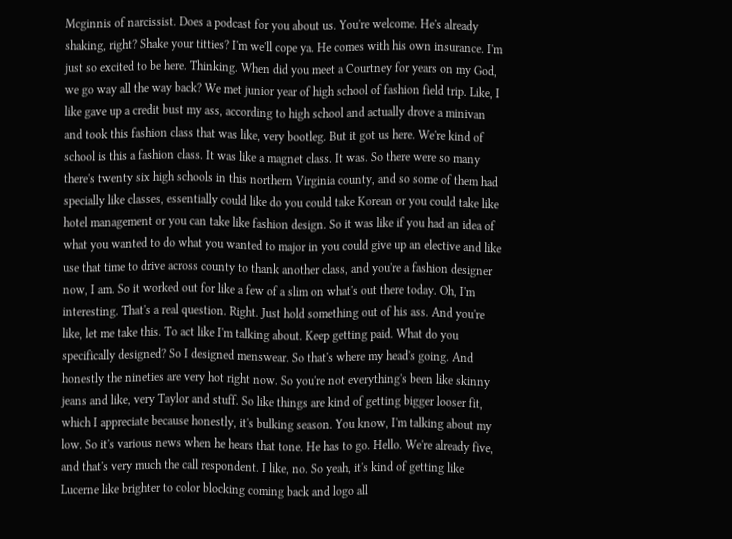Mcginnis of narcissist. Does a podcast for you about us. You're welcome. He's already shaking, right? Shake your titties? I'm we'll cope ya. He comes with his own insurance. I'm just so excited to be here. Thinking. When did you meet a Courtney for years on my God, we go way all the way back? We met junior year of high school of fashion field trip. Like, I like gave up a credit bust my ass, according to high school and actually drove a minivan and took this fashion class that was like, very bootleg. But it got us here. We're kind of school is this a fashion class. It was like a magnet class. It was. So there were so many there's twenty six high schools in this northern Virginia county, and so some of them had specially like classes, essentially could like do you could take Korean or you could take like hotel management or you can take like fashion design. So it was like if you had an idea of what you wanted to do what you wanted to major in you could give up an elective and like use that time to drive across county to thank another class, and you're a fashion designer now, I am. So it worked out for like a few of a slim on what's out there today. Oh, I'm interesting. That's a real question. Right. Just hold something out of his ass. And you're like, let me take this. To act like I'm talking about. Keep getting paid. What do you specifically designed? So I designed menswear. So that's where my head's going. And honestly the nineties are very hot right now. So you're not everything's been like skinny jeans and like, very Taylor and stuff. So like things are kind of getting bigger looser fit, which I appreciate because honestly, it's bulking season. You know, I'm talking about my low. So it's various news when he hears that tone. He has to go. Hello. We're already five, and that's very much the call respondent. I like, no. So yeah, it's kind of getting like Lucerne like brighter to color blocking coming back and logo all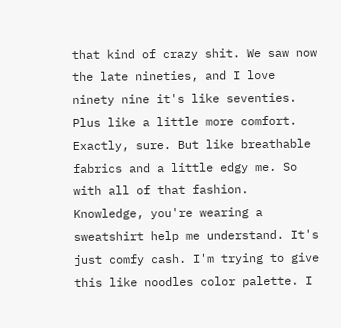that kind of crazy shit. We saw now the late nineties, and I love ninety nine it's like seventies. Plus like a little more comfort. Exactly, sure. But like breathable fabrics and a little edgy me. So with all of that fashion. Knowledge, you're wearing a sweatshirt help me understand. It's just comfy cash. I'm trying to give this like noodles color palette. I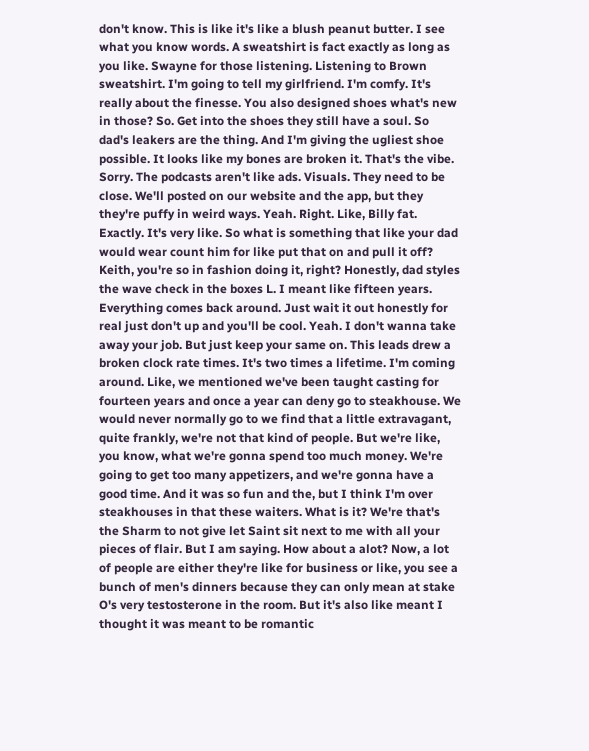don't know. This is like it's like a blush peanut butter. I see what you know words. A sweatshirt is fact exactly as long as you like. Swayne for those listening. Listening to Brown sweatshirt. I'm going to tell my girlfriend. I'm comfy. It's really about the finesse. You also designed shoes what's new in those? So. Get into the shoes they still have a soul. So dad's leakers are the thing. And I'm giving the ugliest shoe possible. It looks like my bones are broken it. That's the vibe. Sorry. The podcasts aren't like ads. Visuals. They need to be close. We'll posted on our website and the app, but they they're puffy in weird ways. Yeah. Right. Like, Billy fat. Exactly. It's very like. So what is something that like your dad would wear count him for like put that on and pull it off? Keith, you're so in fashion doing it, right? Honestly, dad styles the wave check in the boxes L. I meant like fifteen years. Everything comes back around. Just wait it out honestly for real just don't up and you'll be cool. Yeah. I don't wanna take away your job. But just keep your same on. This leads drew a broken clock rate times. It's two times a lifetime. I'm coming around. Like, we mentioned we've been taught casting for fourteen years and once a year can deny go to steakhouse. We would never normally go to we find that a little extravagant, quite frankly, we're not that kind of people. But we're like, you know, what we're gonna spend too much money. We're going to get too many appetizers, and we're gonna have a good time. And it was so fun and the, but I think I'm over steakhouses in that these waiters. What is it? We're that's the Sharm to not give let Saint sit next to me with all your pieces of flair. But I am saying. How about a alot? Now, a lot of people are either they're like for business or like, you see a bunch of men's dinners because they can only mean at stake O's very testosterone in the room. But it's also like meant I thought it was meant to be romantic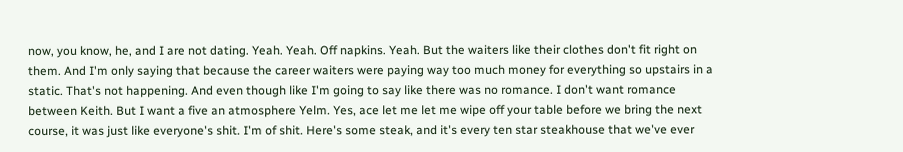now, you know, he, and I are not dating. Yeah. Yeah. Off napkins. Yeah. But the waiters like their clothes don't fit right on them. And I'm only saying that because the career waiters were paying way too much money for everything so upstairs in a static. That's not happening. And even though like I'm going to say like there was no romance. I don't want romance between Keith. But I want a five an atmosphere Yelm. Yes, ace let me let me wipe off your table before we bring the next course, it was just like everyone's shit. I'm of shit. Here's some steak, and it's every ten star steakhouse that we've ever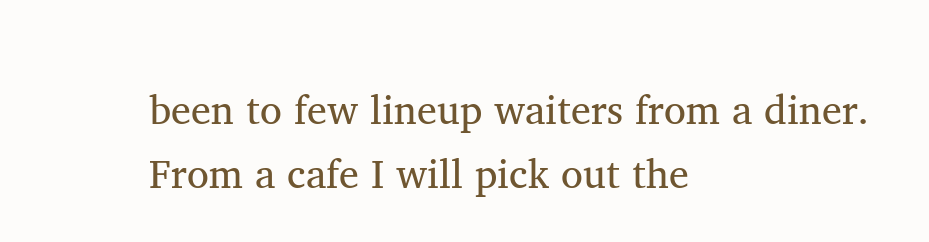been to few lineup waiters from a diner. From a cafe I will pick out the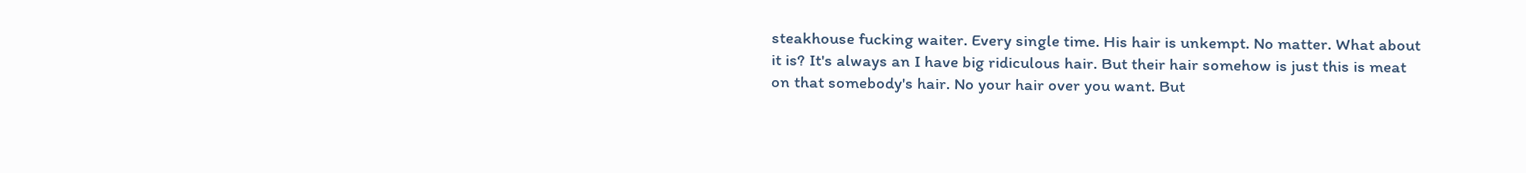steakhouse fucking waiter. Every single time. His hair is unkempt. No matter. What about it is? It's always an I have big ridiculous hair. But their hair somehow is just this is meat on that somebody's hair. No your hair over you want. But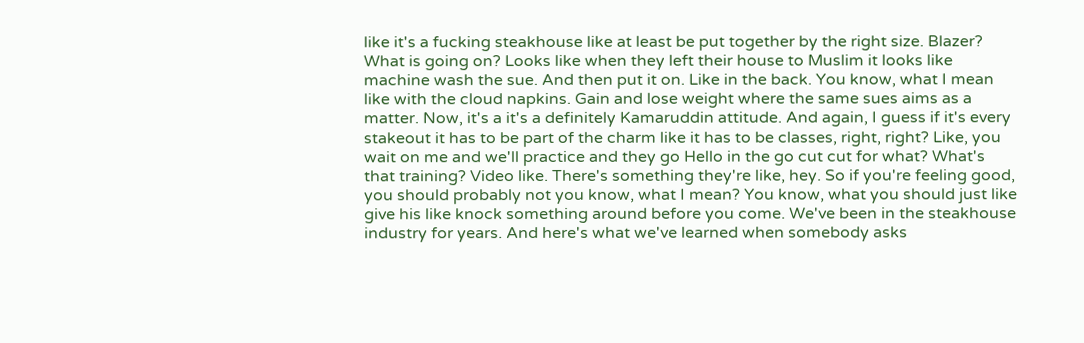like it's a fucking steakhouse like at least be put together by the right size. Blazer? What is going on? Looks like when they left their house to Muslim it looks like machine wash the sue. And then put it on. Like in the back. You know, what I mean like with the cloud napkins. Gain and lose weight where the same sues aims as a matter. Now, it's a it's a definitely Kamaruddin attitude. And again, I guess if it's every stakeout it has to be part of the charm like it has to be classes, right, right? Like, you wait on me and we'll practice and they go Hello in the go cut cut for what? What's that training? Video like. There's something they're like, hey. So if you're feeling good, you should probably not you know, what I mean? You know, what you should just like give his like knock something around before you come. We've been in the steakhouse industry for years. And here's what we've learned when somebody asks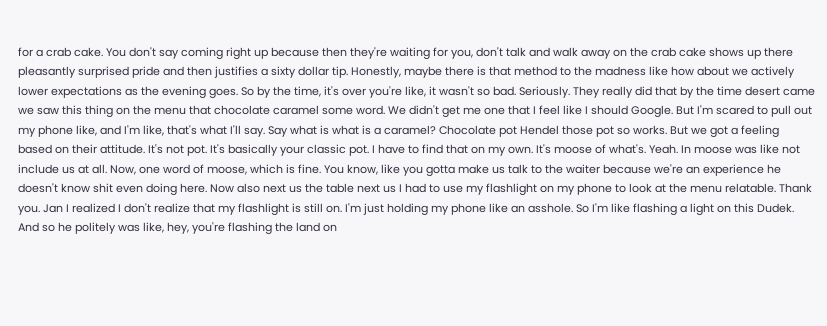for a crab cake. You don't say coming right up because then they're waiting for you, don't talk and walk away on the crab cake shows up there pleasantly surprised pride and then justifies a sixty dollar tip. Honestly, maybe there is that method to the madness like how about we actively lower expectations as the evening goes. So by the time, it's over you're like, it wasn't so bad. Seriously. They really did that by the time desert came we saw this thing on the menu that chocolate caramel some word. We didn't get me one that I feel like I should Google. But I'm scared to pull out my phone like, and I'm like, that's what I'll say. Say what is what is a caramel? Chocolate pot Hendel those pot so works. But we got a feeling based on their attitude. It's not pot. It's basically your classic pot. I have to find that on my own. It's moose of what's. Yeah. In moose was like not include us at all. Now, one word of moose, which is fine. You know, like you gotta make us talk to the waiter because we're an experience he doesn't know shit even doing here. Now also next us the table next us I had to use my flashlight on my phone to look at the menu relatable. Thank you. Jan I realized I don't realize that my flashlight is still on. I'm just holding my phone like an asshole. So I'm like flashing a light on this Dudek. And so he politely was like, hey, you're flashing the land on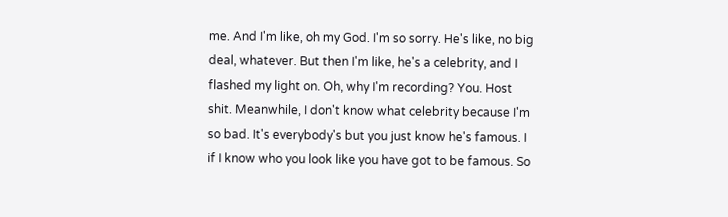me. And I'm like, oh my God. I'm so sorry. He's like, no big deal, whatever. But then I'm like, he's a celebrity, and I flashed my light on. Oh, why I'm recording? You. Host shit. Meanwhile, I don't know what celebrity because I'm so bad. It's everybody's but you just know he's famous. I if I know who you look like you have got to be famous. So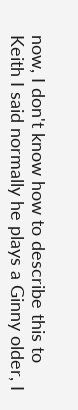now, I don't know how to describe this to Keith I said normally he plays a Ginny older, I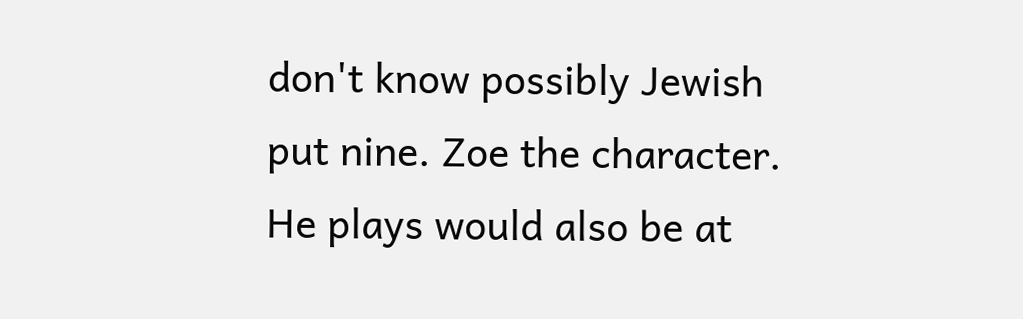don't know possibly Jewish put nine. Zoe the character. He plays would also be at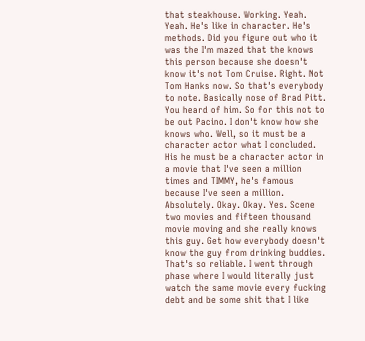that steakhouse. Working. Yeah. Yeah. He's like in character. He's methods. Did you figure out who it was the I'm mazed that the knows this person because she doesn't know it's not Tom Cruise. Right. Not Tom Hanks now. So that's everybody to note. Basically nose of Brad Pitt. You heard of him. So for this not to be out Pacino. I don't know how she knows who. Well, so it must be a character actor what I concluded. His he must be a character actor in a movie that I've seen a million times and TIMMY, he's famous because I've seen a million. Absolutely. Okay. Okay. Yes. Scene two movies and fifteen thousand movie moving and she really knows this guy. Get how everybody doesn't know the guy from drinking buddies. That's so reliable. I went through phase where I would literally just watch the same movie every fucking debt and be some shit that I like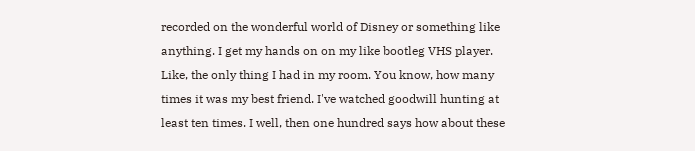recorded on the wonderful world of Disney or something like anything. I get my hands on on my like bootleg VHS player. Like, the only thing I had in my room. You know, how many times it was my best friend. I've watched goodwill hunting at least ten times. I well, then one hundred says how about these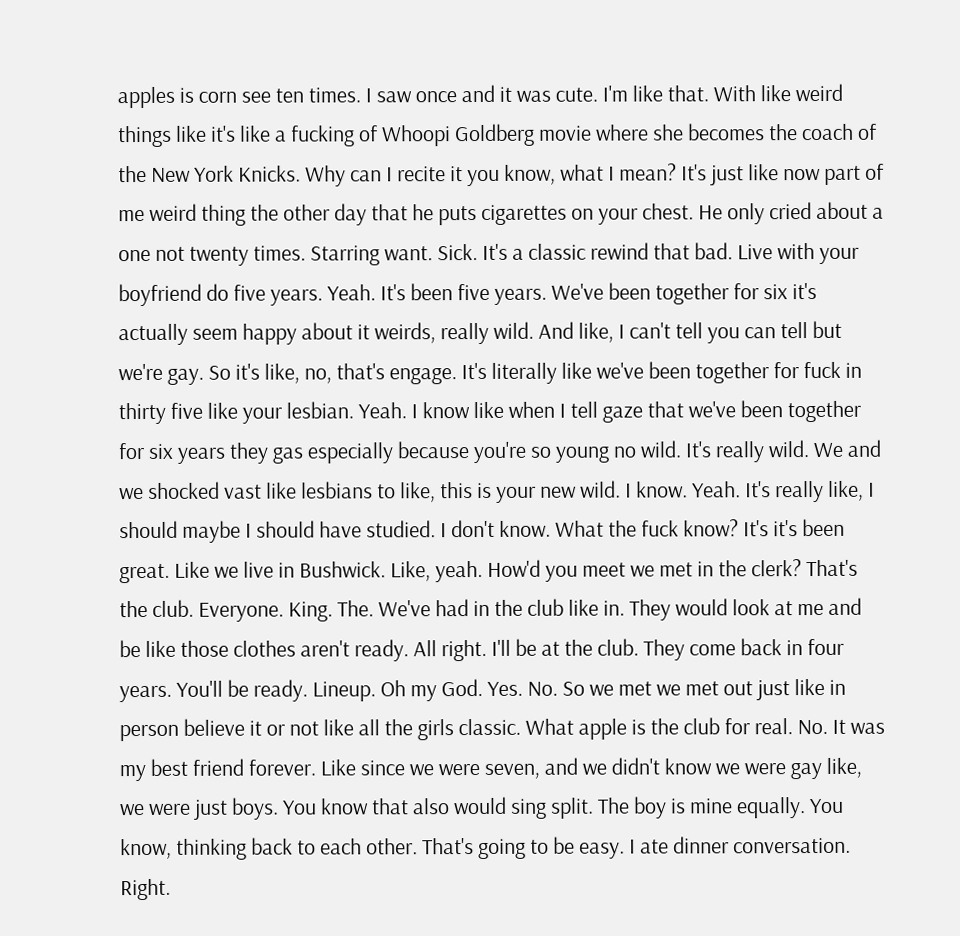apples is corn see ten times. I saw once and it was cute. I'm like that. With like weird things like it's like a fucking of Whoopi Goldberg movie where she becomes the coach of the New York Knicks. Why can I recite it you know, what I mean? It's just like now part of me weird thing the other day that he puts cigarettes on your chest. He only cried about a one not twenty times. Starring want. Sick. It's a classic rewind that bad. Live with your boyfriend do five years. Yeah. It's been five years. We've been together for six it's actually seem happy about it weirds, really wild. And like, I can't tell you can tell but we're gay. So it's like, no, that's engage. It's literally like we've been together for fuck in thirty five like your lesbian. Yeah. I know like when I tell gaze that we've been together for six years they gas especially because you're so young no wild. It's really wild. We and we shocked vast like lesbians to like, this is your new wild. I know. Yeah. It's really like, I should maybe I should have studied. I don't know. What the fuck know? It's it's been great. Like we live in Bushwick. Like, yeah. How'd you meet we met in the clerk? That's the club. Everyone. King. The. We've had in the club like in. They would look at me and be like those clothes aren't ready. All right. I'll be at the club. They come back in four years. You'll be ready. Lineup. Oh my God. Yes. No. So we met we met out just like in person believe it or not like all the girls classic. What apple is the club for real. No. It was my best friend forever. Like since we were seven, and we didn't know we were gay like, we were just boys. You know that also would sing split. The boy is mine equally. You know, thinking back to each other. That's going to be easy. I ate dinner conversation. Right.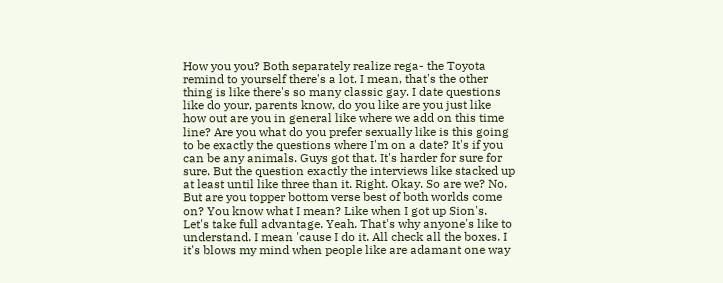How you you? Both separately realize rega- the Toyota remind to yourself there's a lot. I mean, that's the other thing is like there's so many classic gay. I date questions like do your, parents know, do you like are you just like how out are you in general like where we add on this time line? Are you what do you prefer sexually like is this going to be exactly the questions where I'm on a date? It's if you can be any animals. Guys got that. It's harder for sure for sure. But the question exactly the interviews like stacked up at least until like three than it. Right. Okay. So are we? No. But are you topper bottom verse best of both worlds come on? You know what I mean? Like when I got up Sion's. Let's take full advantage. Yeah. That's why anyone's like to understand. I mean 'cause I do it. All check all the boxes. I it's blows my mind when people like are adamant one way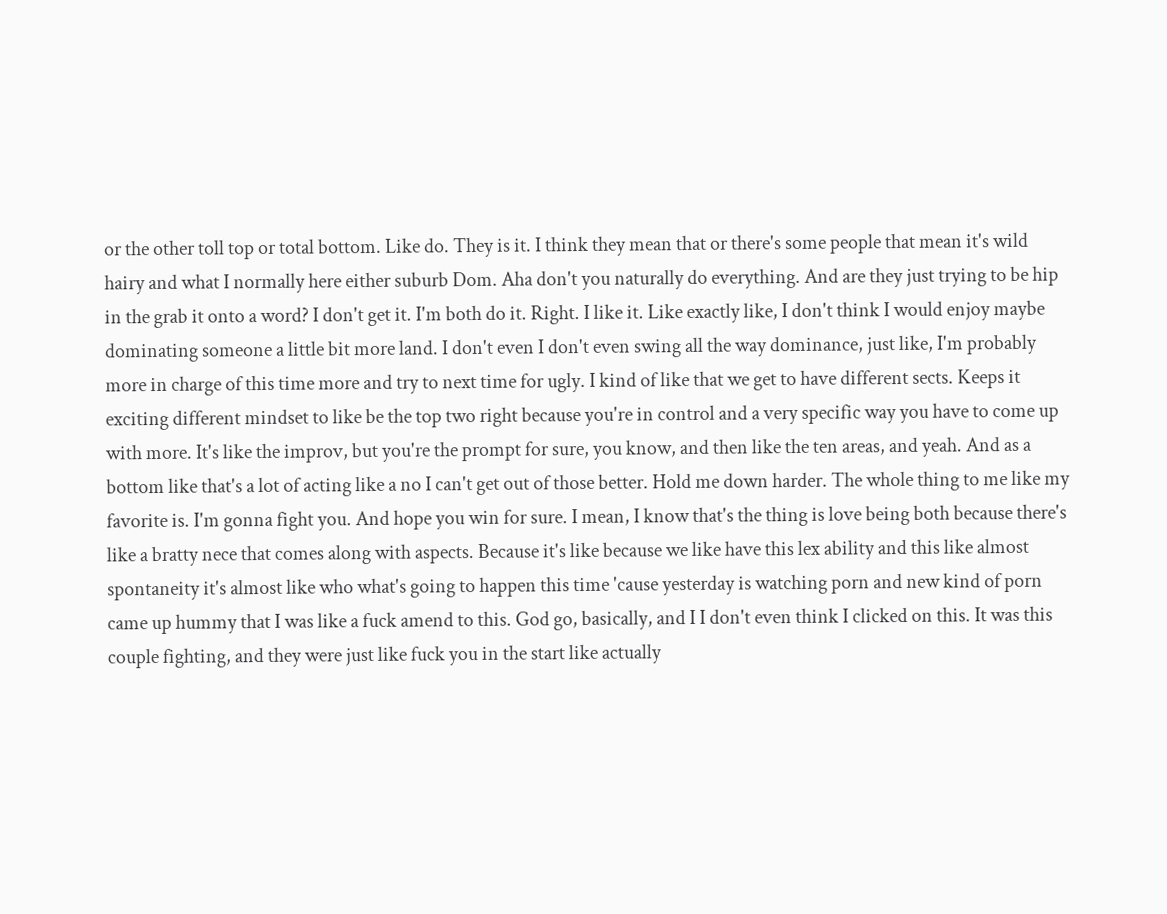or the other toll top or total bottom. Like do. They is it. I think they mean that or there's some people that mean it's wild hairy and what I normally here either suburb Dom. Aha don't you naturally do everything. And are they just trying to be hip in the grab it onto a word? I don't get it. I'm both do it. Right. I like it. Like exactly like, I don't think I would enjoy maybe dominating someone a little bit more land. I don't even I don't even swing all the way dominance, just like, I'm probably more in charge of this time more and try to next time for ugly. I kind of like that we get to have different sects. Keeps it exciting different mindset to like be the top two right because you're in control and a very specific way you have to come up with more. It's like the improv, but you're the prompt for sure, you know, and then like the ten areas, and yeah. And as a bottom like that's a lot of acting like a no I can't get out of those better. Hold me down harder. The whole thing to me like my favorite is. I'm gonna fight you. And hope you win for sure. I mean, I know that's the thing is love being both because there's like a bratty nece that comes along with aspects. Because it's like because we like have this lex ability and this like almost spontaneity it's almost like who what's going to happen this time 'cause yesterday is watching porn and new kind of porn came up hummy that I was like a fuck amend to this. God go, basically, and I I don't even think I clicked on this. It was this couple fighting, and they were just like fuck you in the start like actually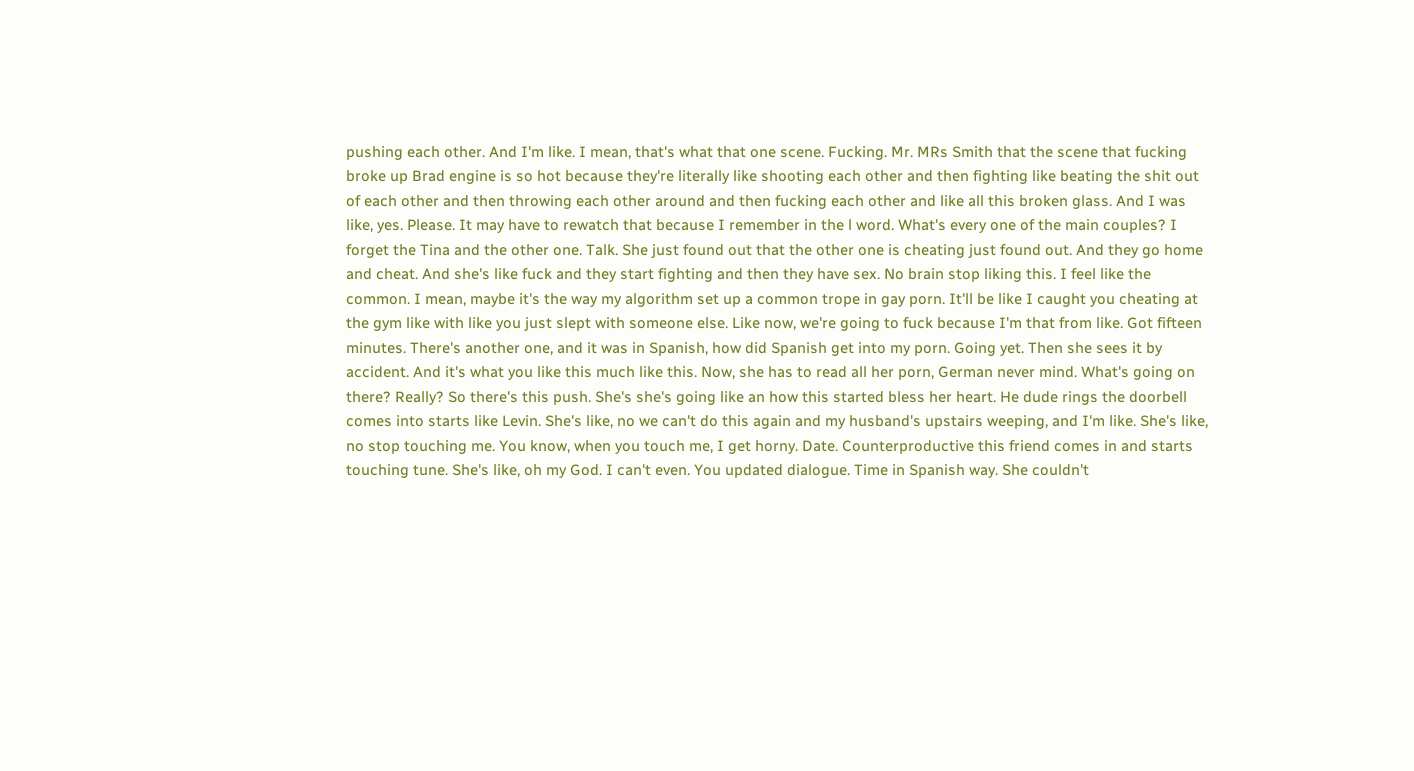pushing each other. And I'm like. I mean, that's what that one scene. Fucking. Mr. MRs Smith that the scene that fucking broke up Brad engine is so hot because they're literally like shooting each other and then fighting like beating the shit out of each other and then throwing each other around and then fucking each other and like all this broken glass. And I was like, yes. Please. It may have to rewatch that because I remember in the l word. What's every one of the main couples? I forget the Tina and the other one. Talk. She just found out that the other one is cheating just found out. And they go home and cheat. And she's like fuck and they start fighting and then they have sex. No brain stop liking this. I feel like the common. I mean, maybe it's the way my algorithm set up a common trope in gay porn. It'll be like I caught you cheating at the gym like with like you just slept with someone else. Like now, we're going to fuck because I'm that from like. Got fifteen minutes. There's another one, and it was in Spanish, how did Spanish get into my porn. Going yet. Then she sees it by accident. And it's what you like this much like this. Now, she has to read all her porn, German never mind. What's going on there? Really? So there's this push. She's she's going like an how this started bless her heart. He dude rings the doorbell comes into starts like Levin. She's like, no we can't do this again and my husband's upstairs weeping, and I'm like. She's like, no stop touching me. You know, when you touch me, I get horny. Date. Counterproductive this friend comes in and starts touching tune. She's like, oh my God. I can't even. You updated dialogue. Time in Spanish way. She couldn't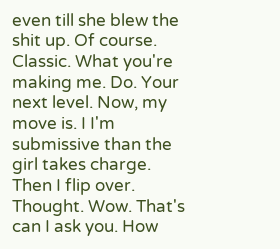even till she blew the shit up. Of course. Classic. What you're making me. Do. Your next level. Now, my move is. I I'm submissive than the girl takes charge. Then I flip over. Thought. Wow. That's can I ask you. How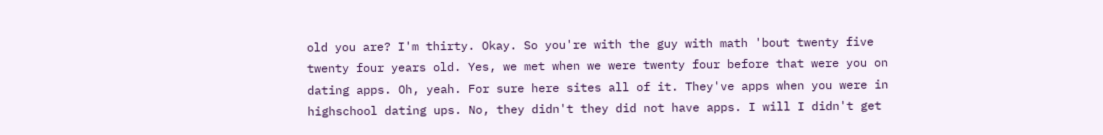old you are? I'm thirty. Okay. So you're with the guy with math 'bout twenty five twenty four years old. Yes, we met when we were twenty four before that were you on dating apps. Oh, yeah. For sure here sites all of it. They've apps when you were in highschool dating ups. No, they didn't they did not have apps. I will I didn't get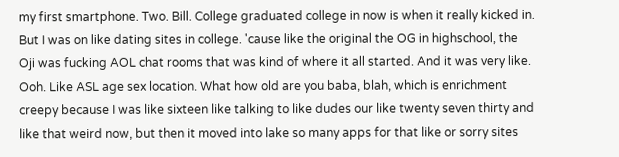my first smartphone. Two. Bill. College graduated college in now is when it really kicked in. But I was on like dating sites in college. 'cause like the original the OG in highschool, the Oji was fucking AOL chat rooms that was kind of where it all started. And it was very like. Ooh. Like ASL age sex location. What how old are you baba, blah, which is enrichment creepy because I was like sixteen like talking to like dudes our like twenty seven thirty and like that weird now, but then it moved into lake so many apps for that like or sorry sites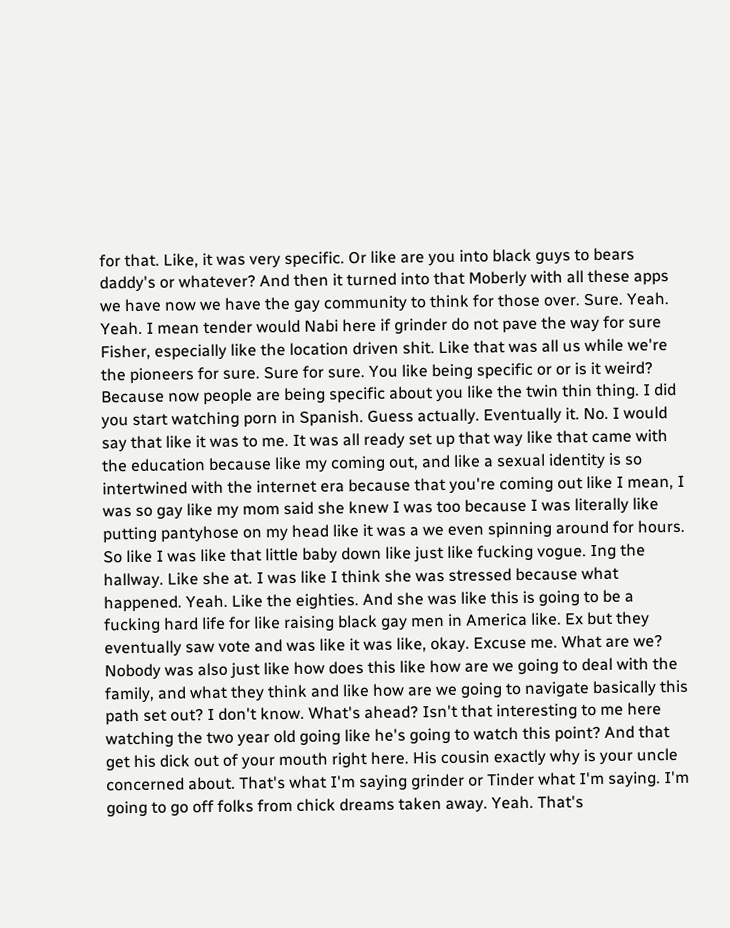for that. Like, it was very specific. Or like are you into black guys to bears daddy's or whatever? And then it turned into that Moberly with all these apps we have now we have the gay community to think for those over. Sure. Yeah. Yeah. I mean tender would Nabi here if grinder do not pave the way for sure Fisher, especially like the location driven shit. Like that was all us while we're the pioneers for sure. Sure for sure. You like being specific or or is it weird? Because now people are being specific about you like the twin thin thing. I did you start watching porn in Spanish. Guess actually. Eventually it. No. I would say that like it was to me. It was all ready set up that way like that came with the education because like my coming out, and like a sexual identity is so intertwined with the internet era because that you're coming out like I mean, I was so gay like my mom said she knew I was too because I was literally like putting pantyhose on my head like it was a we even spinning around for hours. So like I was like that little baby down like just like fucking vogue. Ing the hallway. Like she at. I was like I think she was stressed because what happened. Yeah. Like the eighties. And she was like this is going to be a fucking hard life for like raising black gay men in America like. Ex but they eventually saw vote and was like it was like, okay. Excuse me. What are we? Nobody was also just like how does this like how are we going to deal with the family, and what they think and like how are we going to navigate basically this path set out? I don't know. What's ahead? Isn't that interesting to me here watching the two year old going like he's going to watch this point? And that get his dick out of your mouth right here. His cousin exactly why is your uncle concerned about. That's what I'm saying grinder or Tinder what I'm saying. I'm going to go off folks from chick dreams taken away. Yeah. That's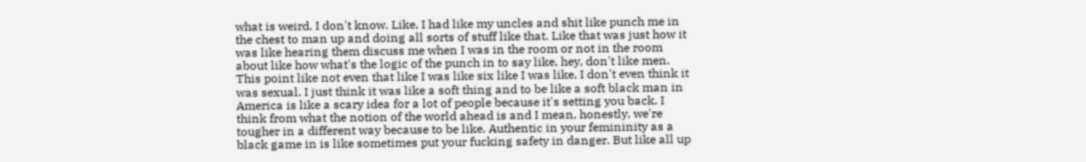what is weird. I don't know. Like, I had like my uncles and shit like punch me in the chest to man up and doing all sorts of stuff like that. Like that was just how it was like hearing them discuss me when I was in the room or not in the room about like how what's the logic of the punch in to say like, hey, don't like men. This point like not even that like I was like six like I was like, I don't even think it was sexual. I just think it was like a soft thing and to be like a soft black man in America is like a scary idea for a lot of people because it's setting you back. I think from what the notion of the world ahead is and I mean, honestly, we're tougher in a different way because to be like. Authentic in your femininity as a black game in is like sometimes put your fucking safety in danger. But like all up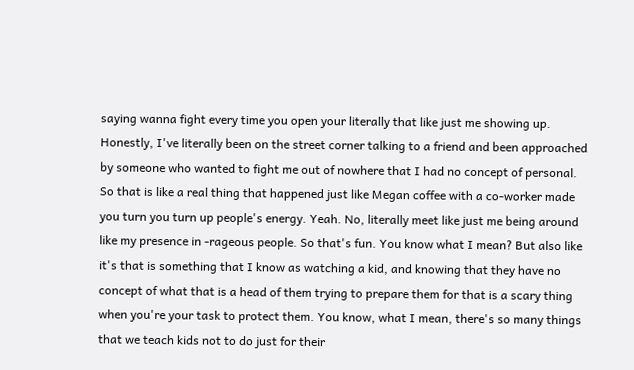saying wanna fight every time you open your literally that like just me showing up. Honestly, I've literally been on the street corner talking to a friend and been approached by someone who wanted to fight me out of nowhere that I had no concept of personal. So that is like a real thing that happened just like Megan coffee with a co-worker made you turn you turn up people's energy. Yeah. No, literally meet like just me being around like my presence in -rageous people. So that's fun. You know what I mean? But also like it's that is something that I know as watching a kid, and knowing that they have no concept of what that is a head of them trying to prepare them for that is a scary thing when you're your task to protect them. You know, what I mean, there's so many things that we teach kids not to do just for their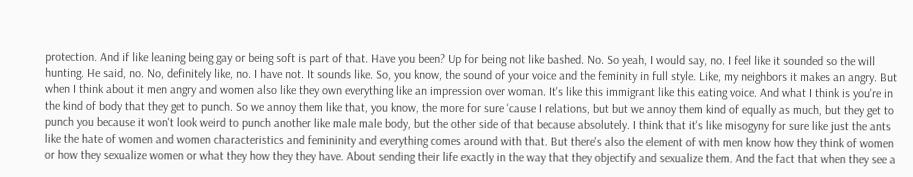protection. And if like leaning being gay or being soft is part of that. Have you been? Up for being not like bashed. No. So yeah, I would say, no. I feel like it sounded so the will hunting. He said, no. No, definitely like, no. I have not. It sounds like. So, you know, the sound of your voice and the feminity in full style. Like, my neighbors it makes an angry. But when I think about it men angry and women also like they own everything like an impression over woman. It's like this immigrant like this eating voice. And what I think is you're in the kind of body that they get to punch. So we annoy them like that, you know, the more for sure 'cause I relations, but but we annoy them kind of equally as much, but they get to punch you because it won't look weird to punch another like male male body, but the other side of that because absolutely. I think that it's like misogyny for sure like just the ants like the hate of women and women characteristics and femininity and everything comes around with that. But there's also the element of with men know how they think of women or how they sexualize women or what they how they they have. About sending their life exactly in the way that they objectify and sexualize them. And the fact that when they see a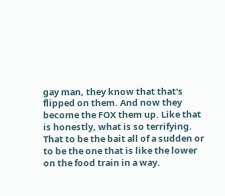gay man, they know that that's flipped on them. And now they become the FOX them up. Like that is honestly, what is so terrifying. That to be the bait all of a sudden or to be the one that is like the lower on the food train in a way.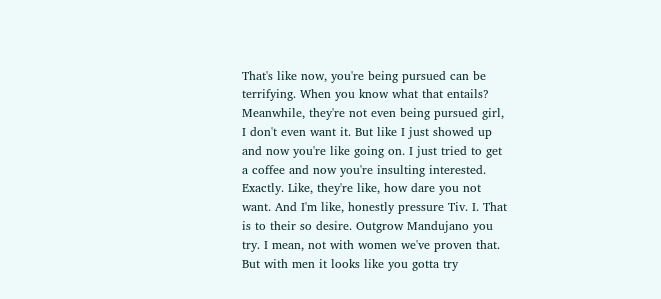That's like now, you're being pursued can be terrifying. When you know what that entails? Meanwhile, they're not even being pursued girl, I don't even want it. But like I just showed up and now you're like going on. I just tried to get a coffee and now you're insulting interested. Exactly. Like, they're like, how dare you not want. And I'm like, honestly pressure Tiv. I. That is to their so desire. Outgrow Mandujano you try. I mean, not with women we've proven that. But with men it looks like you gotta try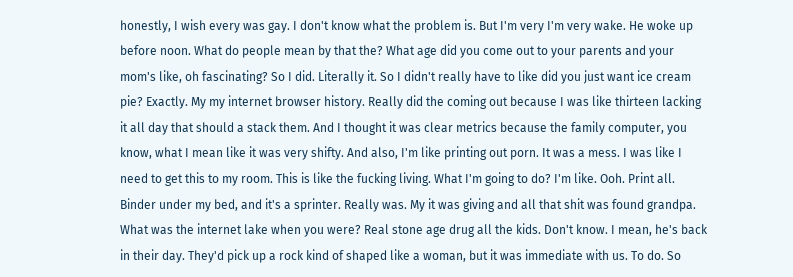honestly, I wish every was gay. I don't know what the problem is. But I'm very I'm very wake. He woke up before noon. What do people mean by that the? What age did you come out to your parents and your mom's like, oh fascinating? So I did. Literally it. So I didn't really have to like did you just want ice cream pie? Exactly. My my internet browser history. Really did the coming out because I was like thirteen lacking it all day that should a stack them. And I thought it was clear metrics because the family computer, you know, what I mean like it was very shifty. And also, I'm like printing out porn. It was a mess. I was like I need to get this to my room. This is like the fucking living. What I'm going to do? I'm like. Ooh. Print all. Binder under my bed, and it's a sprinter. Really was. My it was giving and all that shit was found grandpa. What was the internet lake when you were? Real stone age drug all the kids. Don't know. I mean, he's back in their day. They'd pick up a rock kind of shaped like a woman, but it was immediate with us. To do. So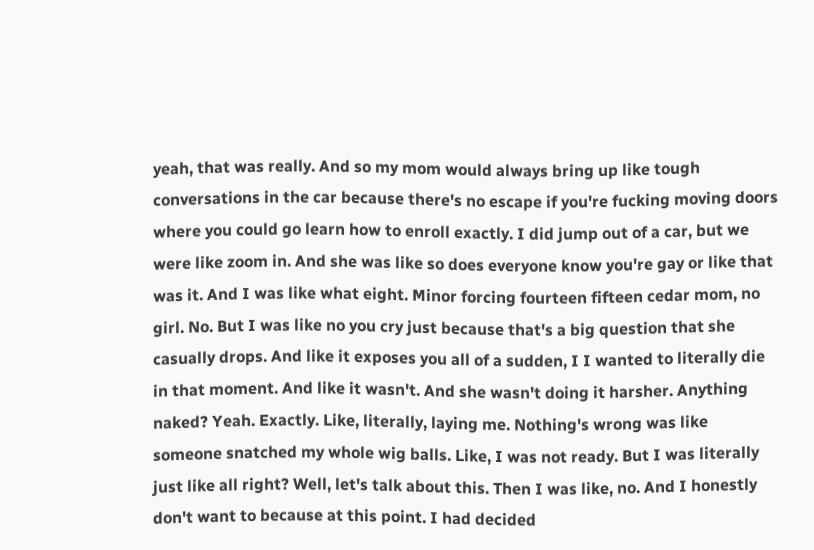yeah, that was really. And so my mom would always bring up like tough conversations in the car because there's no escape if you're fucking moving doors where you could go learn how to enroll exactly. I did jump out of a car, but we were like zoom in. And she was like so does everyone know you're gay or like that was it. And I was like what eight. Minor forcing fourteen fifteen cedar mom, no girl. No. But I was like no you cry just because that's a big question that she casually drops. And like it exposes you all of a sudden, I I wanted to literally die in that moment. And like it wasn't. And she wasn't doing it harsher. Anything naked? Yeah. Exactly. Like, literally, laying me. Nothing's wrong was like someone snatched my whole wig balls. Like, I was not ready. But I was literally just like all right? Well, let's talk about this. Then I was like, no. And I honestly don't want to because at this point. I had decided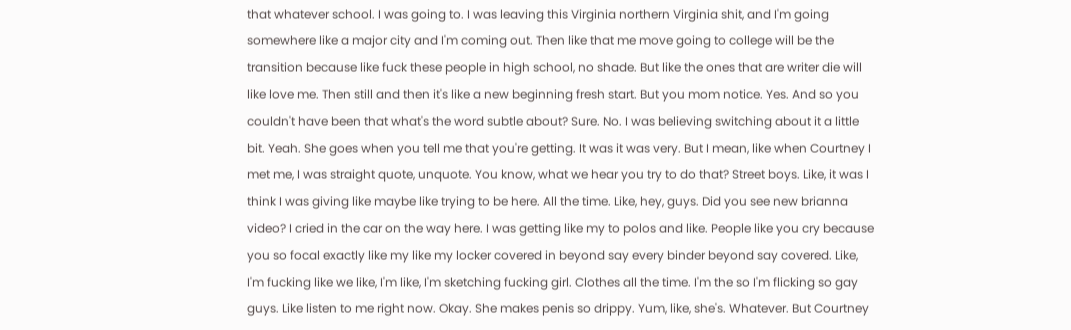that whatever school. I was going to. I was leaving this Virginia northern Virginia shit, and I'm going somewhere like a major city and I'm coming out. Then like that me move going to college will be the transition because like fuck these people in high school, no shade. But like the ones that are writer die will like love me. Then still and then it's like a new beginning fresh start. But you mom notice. Yes. And so you couldn't have been that what's the word subtle about? Sure. No. I was believing switching about it a little bit. Yeah. She goes when you tell me that you're getting. It was it was very. But I mean, like when Courtney I met me, I was straight quote, unquote. You know, what we hear you try to do that? Street boys. Like, it was I think I was giving like maybe like trying to be here. All the time. Like, hey, guys. Did you see new brianna video? I cried in the car on the way here. I was getting like my to polos and like. People like you cry because you so focal exactly like my like my locker covered in beyond say every binder beyond say covered. Like, I'm fucking like we like, I'm like, I'm sketching fucking girl. Clothes all the time. I'm the so I'm flicking so gay guys. Like listen to me right now. Okay. She makes penis so drippy. Yum, like, she's. Whatever. But Courtney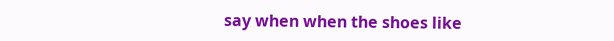say when when the shoes like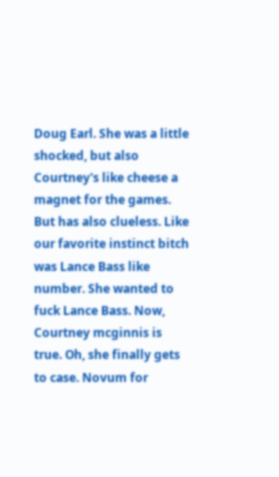Doug Earl. She was a little shocked, but also Courtney's like cheese a magnet for the games. But has also clueless. Like our favorite instinct bitch was Lance Bass like number. She wanted to fuck Lance Bass. Now, Courtney mcginnis is true. Oh, she finally gets to case. Novum for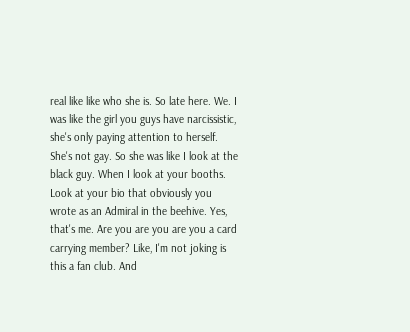real like like who she is. So late here. We. I was like the girl you guys have narcissistic, she's only paying attention to herself. She's not gay. So she was like I look at the black guy. When I look at your booths. Look at your bio that obviously you wrote as an Admiral in the beehive. Yes, that's me. Are you are you are you a card carrying member? Like, I'm not joking is this a fan club. And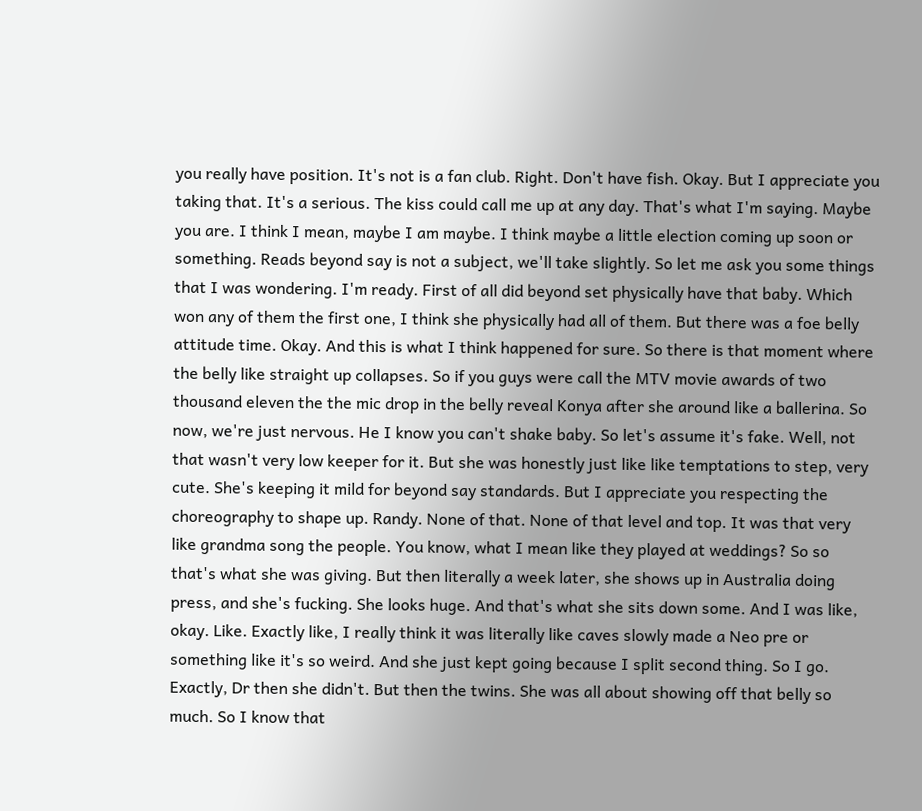you really have position. It's not is a fan club. Right. Don't have fish. Okay. But I appreciate you taking that. It's a serious. The kiss could call me up at any day. That's what I'm saying. Maybe you are. I think I mean, maybe I am maybe. I think maybe a little election coming up soon or something. Reads beyond say is not a subject, we'll take slightly. So let me ask you some things that I was wondering. I'm ready. First of all did beyond set physically have that baby. Which won any of them the first one, I think she physically had all of them. But there was a foe belly attitude time. Okay. And this is what I think happened for sure. So there is that moment where the belly like straight up collapses. So if you guys were call the MTV movie awards of two thousand eleven the the mic drop in the belly reveal Konya after she around like a ballerina. So now, we're just nervous. He I know you can't shake baby. So let's assume it's fake. Well, not that wasn't very low keeper for it. But she was honestly just like like temptations to step, very cute. She's keeping it mild for beyond say standards. But I appreciate you respecting the choreography to shape up. Randy. None of that. None of that level and top. It was that very like grandma song the people. You know, what I mean like they played at weddings? So so that's what she was giving. But then literally a week later, she shows up in Australia doing press, and she's fucking. She looks huge. And that's what she sits down some. And I was like, okay. Like. Exactly like, I really think it was literally like caves slowly made a Neo pre or something like it's so weird. And she just kept going because I split second thing. So I go. Exactly, Dr then she didn't. But then the twins. She was all about showing off that belly so much. So I know that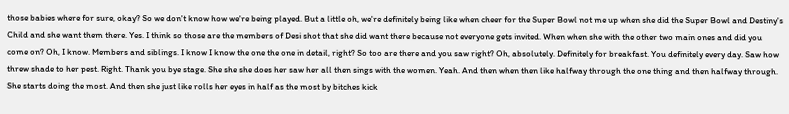those babies where for sure, okay? So we don't know how we're being played. But a little oh, we're definitely being like when cheer for the Super Bowl not me up when she did the Super Bowl and Destiny's Child and she want them there. Yes. I think so those are the members of Desi shot that she did want there because not everyone gets invited. When when she with the other two main ones and did you come on? Oh, I know. Members and siblings. I know I know the one the one in detail, right? So too are there and you saw right? Oh, absolutely. Definitely for breakfast. You definitely every day. Saw how threw shade to her pest. Right. Thank you bye stage. She she she does her saw her all then sings with the women. Yeah. And then when then like halfway through the one thing and then halfway through. She starts doing the most. And then she just like rolls her eyes in half as the most by bitches kick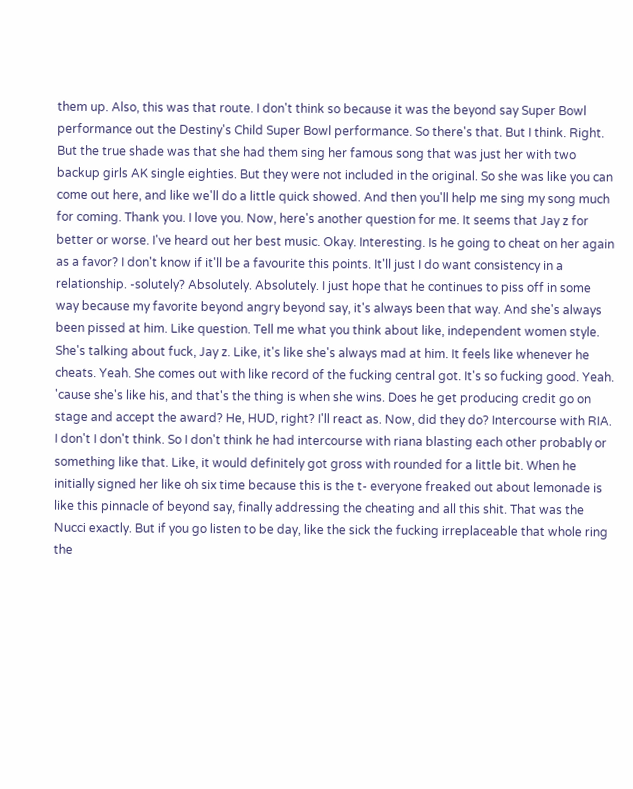them up. Also, this was that route. I don't think so because it was the beyond say Super Bowl performance out the Destiny's Child Super Bowl performance. So there's that. But I think. Right. But the true shade was that she had them sing her famous song that was just her with two backup girls AK single eighties. But they were not included in the original. So she was like you can come out here, and like we'll do a little quick showed. And then you'll help me sing my song much for coming. Thank you. I love you. Now, here's another question for me. It seems that Jay z for better or worse. I've heard out her best music. Okay. Interesting. Is he going to cheat on her again as a favor? I don't know if it'll be a favourite this points. It'll just I do want consistency in a relationship. -solutely? Absolutely. Absolutely. I just hope that he continues to piss off in some way because my favorite beyond angry beyond say, it's always been that way. And she's always been pissed at him. Like question. Tell me what you think about like, independent women style. She's talking about fuck, Jay z. Like, it's like she's always mad at him. It feels like whenever he cheats. Yeah. She comes out with like record of the fucking central got. It's so fucking good. Yeah. 'cause she's like his, and that's the thing is when she wins. Does he get producing credit go on stage and accept the award? He, HUD, right? I'll react as. Now, did they do? Intercourse with RIA. I don't I don't think. So I don't think he had intercourse with riana blasting each other probably or something like that. Like, it would definitely got gross with rounded for a little bit. When he initially signed her like oh six time because this is the t- everyone freaked out about lemonade is like this pinnacle of beyond say, finally addressing the cheating and all this shit. That was the Nucci exactly. But if you go listen to be day, like the sick the fucking irreplaceable that whole ring the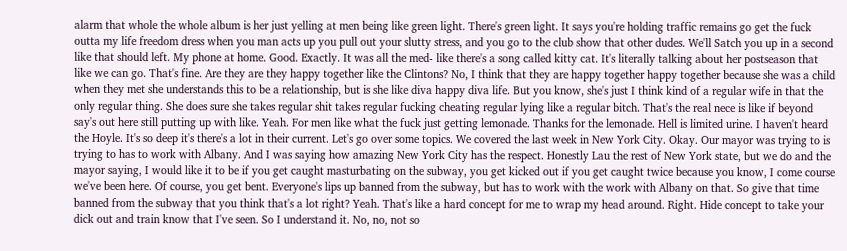alarm that whole the whole album is her just yelling at men being like green light. There's green light. It says you're holding traffic remains go get the fuck outta my life freedom dress when you man acts up you pull out your slutty stress, and you go to the club show that other dudes. We'll Satch you up in a second like that should left. My phone at home. Good. Exactly. It was all the med- like there's a song called kitty cat. It's literally talking about her postseason that like we can go. That's fine. Are they are they happy together like the Clintons? No, I think that they are happy together happy together because she was a child when they met she understands this to be a relationship, but is she like diva happy diva life. But you know, she's just I think kind of a regular wife in that the only regular thing. She does sure she takes regular shit takes regular fucking cheating regular lying like a regular bitch. That's the real nece is like if beyond say's out here still putting up with like. Yeah. For men like what the fuck just getting lemonade. Thanks for the lemonade. Hell is limited urine. I haven't heard the Hoyle. It's so deep it's there's a lot in their current. Let's go over some topics. We covered the last week in New York City. Okay. Our mayor was trying to is trying to has to work with Albany. And I was saying how amazing New York City has the respect. Honestly Lau the rest of New York state, but we do and the mayor saying, I would like it to be if you get caught masturbating on the subway, you get kicked out if you get caught twice because you know, I come course we've been here. Of course, you get bent. Everyone's lips up banned from the subway, but has to work with the work with Albany on that. So give that time banned from the subway that you think that's a lot right? Yeah. That's like a hard concept for me to wrap my head around. Right. Hide concept to take your dick out and train know that I've seen. So I understand it. No, no, not so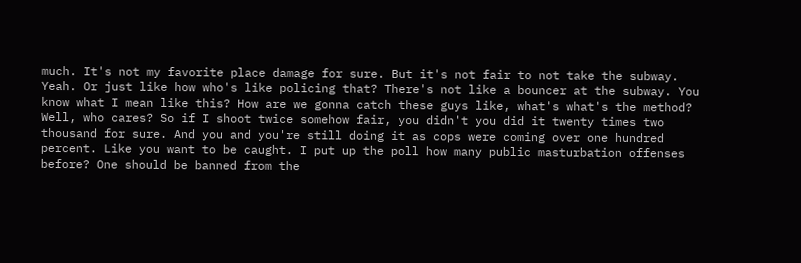much. It's not my favorite place damage for sure. But it's not fair to not take the subway. Yeah. Or just like how who's like policing that? There's not like a bouncer at the subway. You know what I mean like this? How are we gonna catch these guys like, what's what's the method? Well, who cares? So if I shoot twice somehow fair, you didn't you did it twenty times two thousand for sure. And you and you're still doing it as cops were coming over one hundred percent. Like you want to be caught. I put up the poll how many public masturbation offenses before? One should be banned from the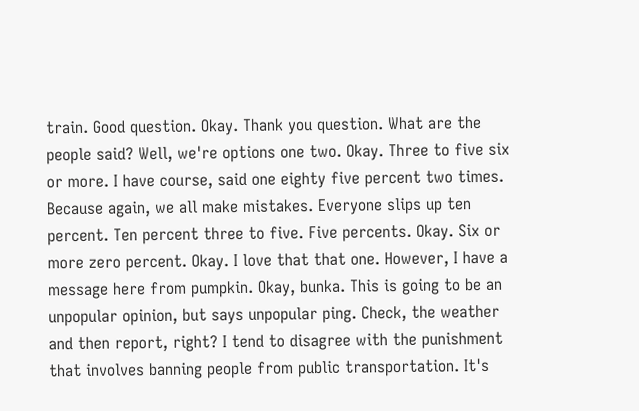train. Good question. Okay. Thank you question. What are the people said? Well, we're options one two. Okay. Three to five six or more. I have course, said one eighty five percent two times. Because again, we all make mistakes. Everyone slips up ten percent. Ten percent three to five. Five percents. Okay. Six or more zero percent. Okay. I love that that one. However, I have a message here from pumpkin. Okay, bunka. This is going to be an unpopular opinion, but says unpopular ping. Check, the weather and then report, right? I tend to disagree with the punishment that involves banning people from public transportation. It's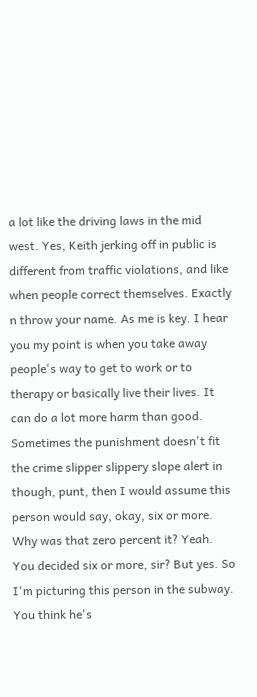a lot like the driving laws in the mid west. Yes, Keith jerking off in public is different from traffic violations, and like when people correct themselves. Exactly n throw your name. As me is key. I hear you my point is when you take away people's way to get to work or to therapy or basically live their lives. It can do a lot more harm than good. Sometimes the punishment doesn't fit the crime slipper slippery slope alert in though, punt, then I would assume this person would say, okay, six or more. Why was that zero percent it? Yeah. You decided six or more, sir? But yes. So I'm picturing this person in the subway. You think he's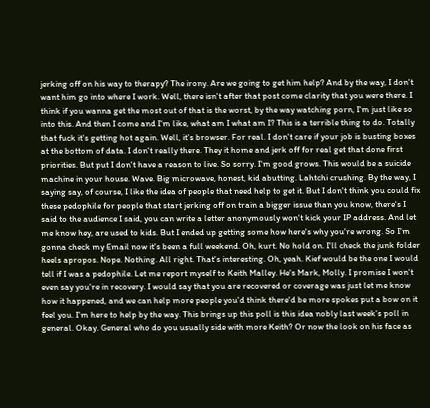jerking off on his way to therapy? The irony. Are we going to get him help? And by the way, I don't want him go into where I work. Well, there isn't after that post come clarity that you were there. I think if you wanna get the most out of that is the worst, by the way watching porn, I'm just like so into this. And then I come and I'm like, what am I what am I? This is a terrible thing to do. Totally that fuck it's getting hot again. Well, it's browser. For real. I don't care if your job is busting boxes at the bottom of data. I don't really there. They it home and jerk off for real get that done first priorities. But put I don't have a reason to live. So sorry. I'm good grows. This would be a suicide machine in your house. Wave. Big microwave, honest, kid abutting. Lahtchi crushing. By the way, I saying say, of course, I like the idea of people that need help to get it. But I don't think you could fix these pedophile for people that start jerking off on train a bigger issue than you know, there's I said to the audience I said, you can write a letter anonymously won't kick your IP address. And let me know hey, are used to kids. But I ended up getting some how here's why you're wrong. So I'm gonna check my Email now it's been a full weekend. Oh, kurt. No hold on. I'll check the junk folder heels apropos. Nope. Nothing. All right. That's interesting. Oh, yeah. Kief would be the one I would tell if I was a pedophile. Let me report myself to Keith Malley. He's Mark, Molly. I promise I won't even say you're in recovery. I would say that you are recovered or coverage was just let me know how it happened, and we can help more people you'd think there'd be more spokes put a bow on it feel you. I'm here to help by the way. This brings up this poll is this idea nobly last week's poll in general. Okay. General who do you usually side with more Keith? Or now the look on his face as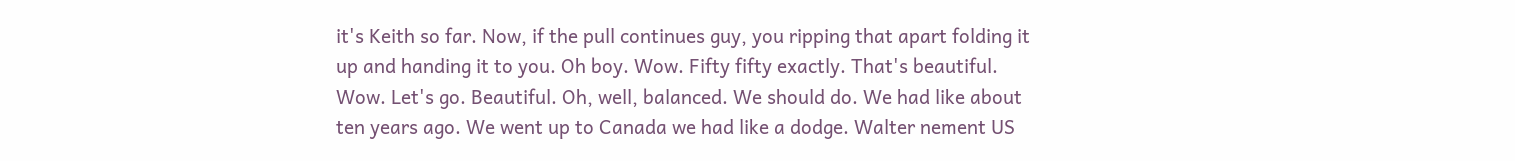it's Keith so far. Now, if the pull continues guy, you ripping that apart folding it up and handing it to you. Oh boy. Wow. Fifty fifty exactly. That's beautiful. Wow. Let's go. Beautiful. Oh, well, balanced. We should do. We had like about ten years ago. We went up to Canada we had like a dodge. Walter nement US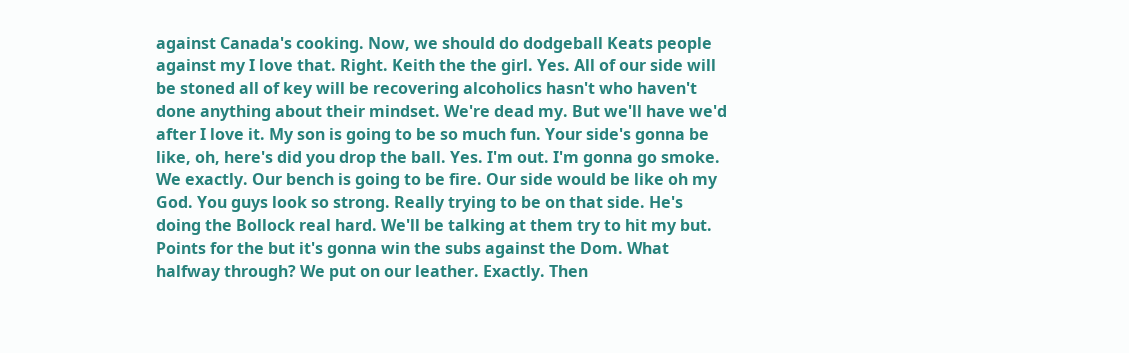against Canada's cooking. Now, we should do dodgeball Keats people against my I love that. Right. Keith the the girl. Yes. All of our side will be stoned all of key will be recovering alcoholics hasn't who haven't done anything about their mindset. We're dead my. But we'll have we'd after I love it. My son is going to be so much fun. Your side's gonna be like, oh, here's did you drop the ball. Yes. I'm out. I'm gonna go smoke. We exactly. Our bench is going to be fire. Our side would be like oh my God. You guys look so strong. Really trying to be on that side. He's doing the Bollock real hard. We'll be talking at them try to hit my but. Points for the but it's gonna win the subs against the Dom. What halfway through? We put on our leather. Exactly. Then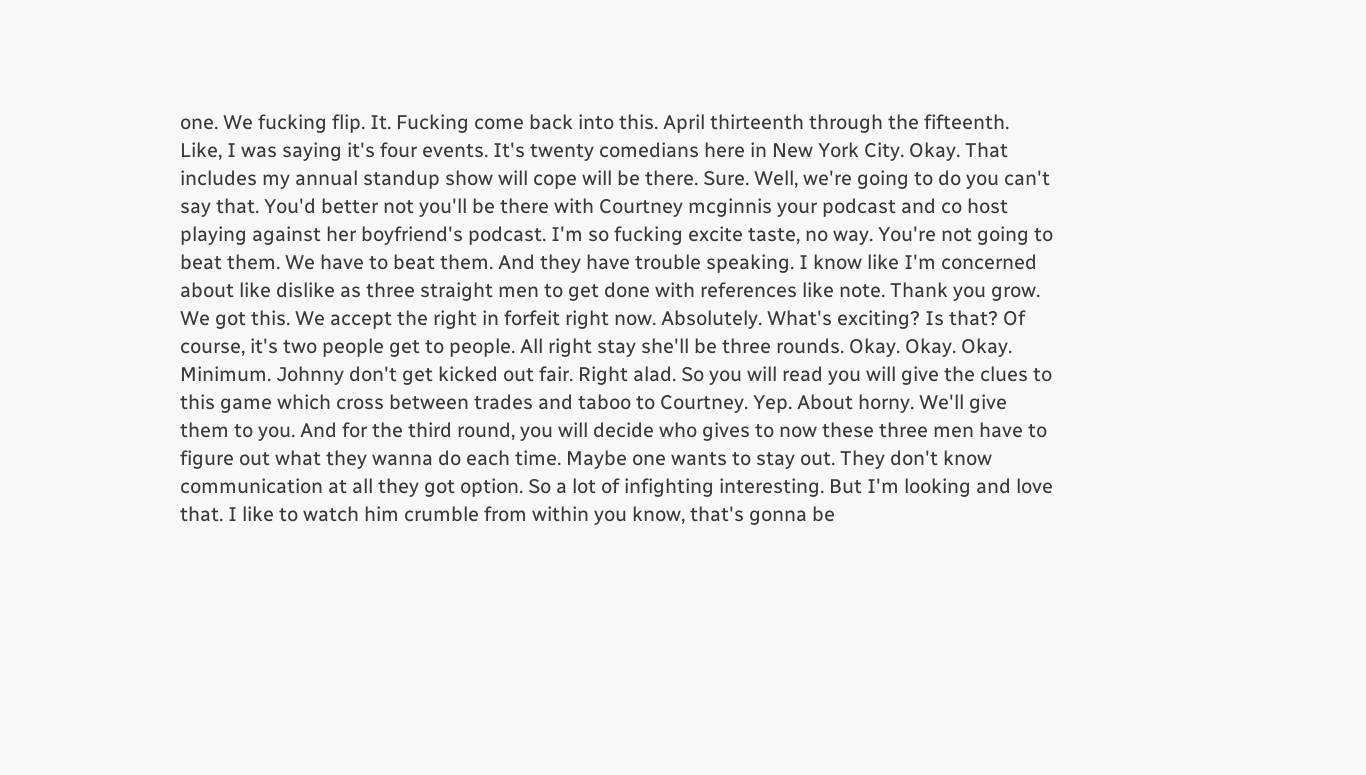one. We fucking flip. It. Fucking come back into this. April thirteenth through the fifteenth. Like, I was saying it's four events. It's twenty comedians here in New York City. Okay. That includes my annual standup show will cope will be there. Sure. Well, we're going to do you can't say that. You'd better not you'll be there with Courtney mcginnis your podcast and co host playing against her boyfriend's podcast. I'm so fucking excite taste, no way. You're not going to beat them. We have to beat them. And they have trouble speaking. I know like I'm concerned about like dislike as three straight men to get done with references like note. Thank you grow. We got this. We accept the right in forfeit right now. Absolutely. What's exciting? Is that? Of course, it's two people get to people. All right stay she'll be three rounds. Okay. Okay. Okay. Minimum. Johnny don't get kicked out fair. Right alad. So you will read you will give the clues to this game which cross between trades and taboo to Courtney. Yep. About horny. We'll give them to you. And for the third round, you will decide who gives to now these three men have to figure out what they wanna do each time. Maybe one wants to stay out. They don't know communication at all they got option. So a lot of infighting interesting. But I'm looking and love that. I like to watch him crumble from within you know, that's gonna be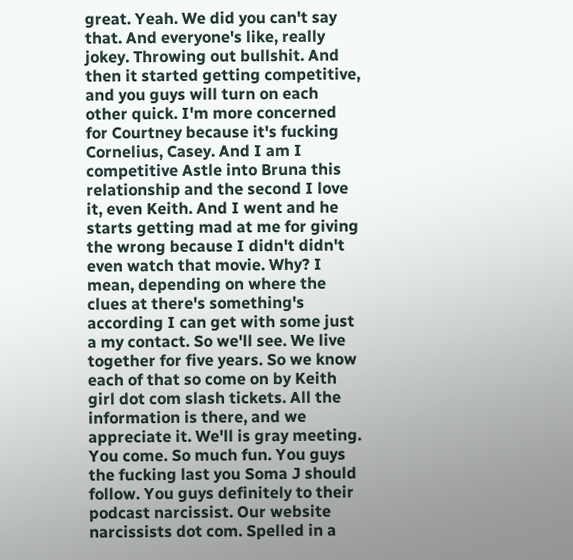great. Yeah. We did you can't say that. And everyone's like, really jokey. Throwing out bullshit. And then it started getting competitive, and you guys will turn on each other quick. I'm more concerned for Courtney because it's fucking Cornelius, Casey. And I am I competitive Astle into Bruna this relationship and the second I love it, even Keith. And I went and he starts getting mad at me for giving the wrong because I didn't didn't even watch that movie. Why? I mean, depending on where the clues at there's something's according I can get with some just a my contact. So we'll see. We live together for five years. So we know each of that so come on by Keith girl dot com slash tickets. All the information is there, and we appreciate it. We'll is gray meeting. You come. So much fun. You guys the fucking last you Soma J should follow. You guys definitely to their podcast narcissist. Our website narcissists dot com. Spelled in a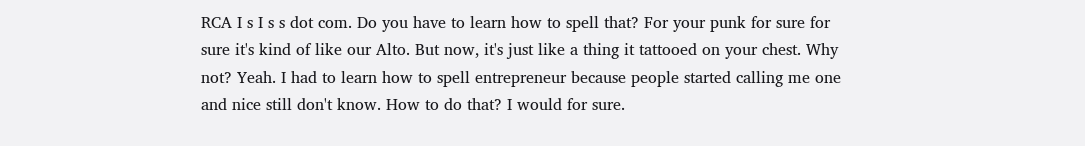RCA I s I s s dot com. Do you have to learn how to spell that? For your punk for sure for sure it's kind of like our Alto. But now, it's just like a thing it tattooed on your chest. Why not? Yeah. I had to learn how to spell entrepreneur because people started calling me one and nice still don't know. How to do that? I would for sure.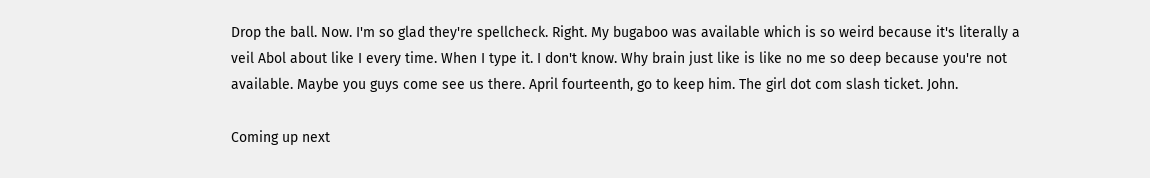Drop the ball. Now. I'm so glad they're spellcheck. Right. My bugaboo was available which is so weird because it's literally a veil Abol about like I every time. When I type it. I don't know. Why brain just like is like no me so deep because you're not available. Maybe you guys come see us there. April fourteenth, go to keep him. The girl dot com slash ticket. John.

Coming up next